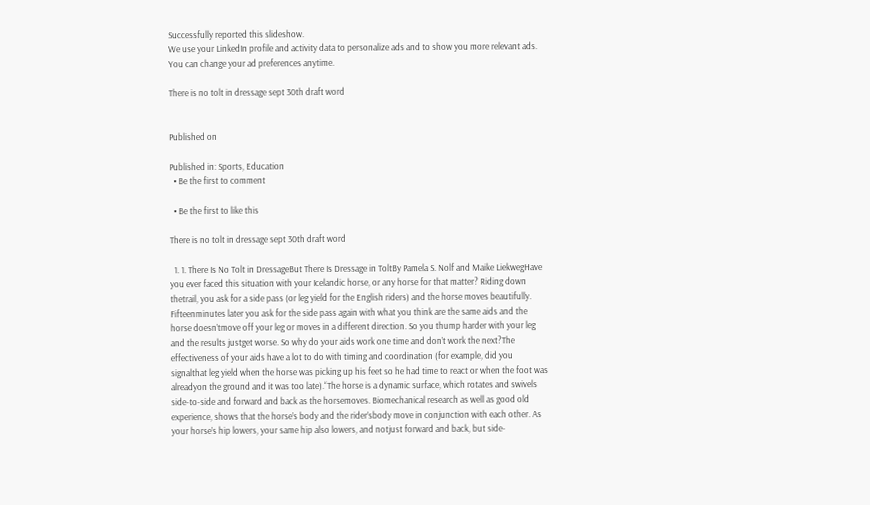Successfully reported this slideshow.
We use your LinkedIn profile and activity data to personalize ads and to show you more relevant ads. You can change your ad preferences anytime.

There is no tolt in dressage sept 30th draft word


Published on

Published in: Sports, Education
  • Be the first to comment

  • Be the first to like this

There is no tolt in dressage sept 30th draft word

  1. 1. There Is No Tolt in DressageBut There Is Dressage in ToltBy Pamela S. Nolf and Maike LiekwegHave you ever faced this situation with your Icelandic horse, or any horse for that matter? Riding down thetrail, you ask for a side pass (or leg yield for the English riders) and the horse moves beautifully. Fifteenminutes later you ask for the side pass again with what you think are the same aids and the horse doesn’tmove off your leg or moves in a different direction. So you thump harder with your leg and the results justget worse. So why do your aids work one time and don’t work the next?The effectiveness of your aids have a lot to do with timing and coordination (for example, did you signalthat leg yield when the horse was picking up his feet so he had time to react or when the foot was alreadyon the ground and it was too late).“The horse is a dynamic surface, which rotates and swivels side-to-side and forward and back as the horsemoves. Biomechanical research as well as good old experience, shows that the horse’s body and the rider’sbody move in conjunction with each other. As your horse’s hip lowers, your same hip also lowers, and notjust forward and back, but side-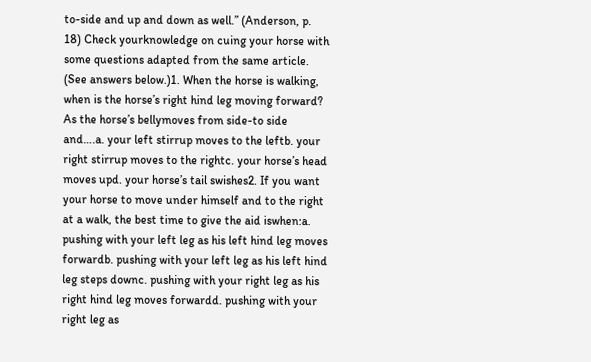to-side and up and down as well.” (Anderson, p. 18) Check yourknowledge on cuing your horse with some questions adapted from the same article. (See answers below.)1. When the horse is walking, when is the horse’s right hind leg moving forward? As the horse’s bellymoves from side-to side and….a. your left stirrup moves to the leftb. your right stirrup moves to the rightc. your horse’s head moves upd. your horse’s tail swishes2. If you want your horse to move under himself and to the right at a walk, the best time to give the aid iswhen:a. pushing with your left leg as his left hind leg moves forwardb. pushing with your left leg as his left hind leg steps downc. pushing with your right leg as his right hind leg moves forwardd. pushing with your right leg as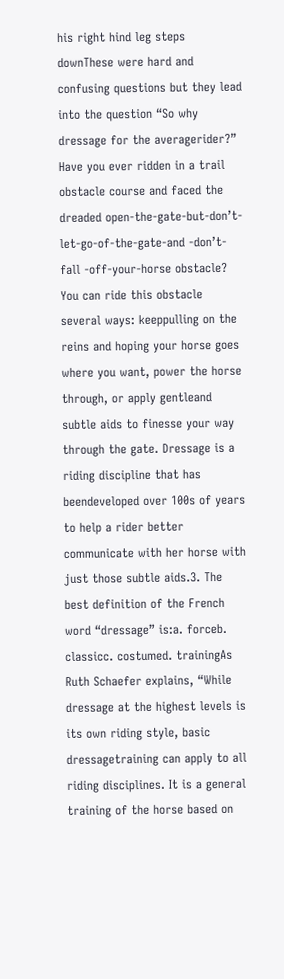his right hind leg steps downThese were hard and confusing questions but they lead into the question “So why dressage for the averagerider?” Have you ever ridden in a trail obstacle course and faced the dreaded open-the-gate-but-don’t-let-go-of-the-gate-and -don’t-fall -off-your-horse obstacle? You can ride this obstacle several ways: keeppulling on the reins and hoping your horse goes where you want, power the horse through, or apply gentleand subtle aids to finesse your way through the gate. Dressage is a riding discipline that has beendeveloped over 100s of years to help a rider better communicate with her horse with just those subtle aids.3. The best definition of the French word “dressage” is:a. forceb. classicc. costumed. trainingAs Ruth Schaefer explains, “While dressage at the highest levels is its own riding style, basic dressagetraining can apply to all riding disciplines. It is a general training of the horse based on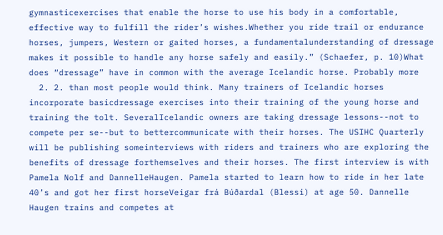gymnasticexercises that enable the horse to use his body in a comfortable, effective way to fulfill the rider’s wishes.Whether you ride trail or endurance horses, jumpers, Western or gaited horses, a fundamentalunderstanding of dressage makes it possible to handle any horse safely and easily.” (Schaefer, p. 10)What does “dressage” have in common with the average Icelandic horse. Probably more
  2. 2. than most people would think. Many trainers of Icelandic horses incorporate basicdressage exercises into their training of the young horse and training the tolt. SeveralIcelandic owners are taking dressage lessons--not to compete per se--but to bettercommunicate with their horses. The USIHC Quarterly will be publishing someinterviews with riders and trainers who are exploring the benefits of dressage forthemselves and their horses. The first interview is with Pamela Nolf and DannelleHaugen. Pamela started to learn how to ride in her late 40’s and got her first horseVeigar frá Búðardal (Blessi) at age 50. Dannelle Haugen trains and competes at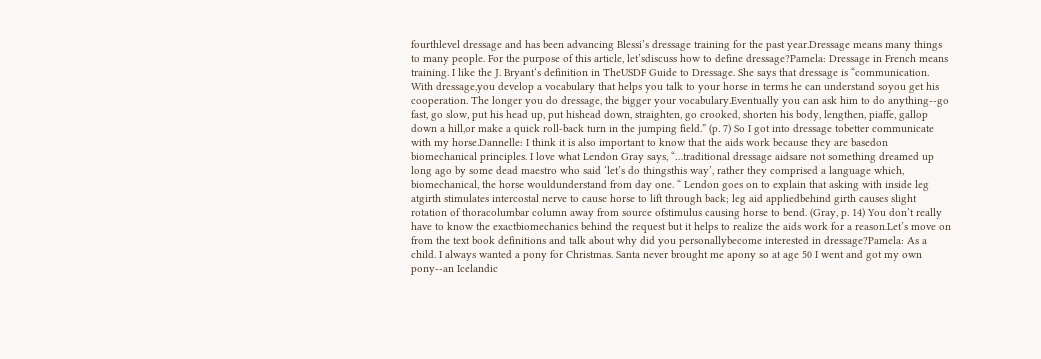fourthlevel dressage and has been advancing Blessi’s dressage training for the past year.Dressage means many things to many people. For the purpose of this article, let’sdiscuss how to define dressage?Pamela: Dressage in French means training. I like the J. Bryant‘s definition in TheUSDF Guide to Dressage. She says that dressage is “communication. With dressage,you develop a vocabulary that helps you talk to your horse in terms he can understand soyou get his cooperation. The longer you do dressage, the bigger your vocabulary.Eventually you can ask him to do anything--go fast, go slow, put his head up, put hishead down, straighten, go crooked, shorten his body, lengthen, piaffe, gallop down a hill,or make a quick roll-back turn in the jumping field.” (p. 7) So I got into dressage tobetter communicate with my horse.Dannelle: I think it is also important to know that the aids work because they are basedon biomechanical principles. I love what Lendon Gray says, “…traditional dressage aidsare not something dreamed up long ago by some dead maestro who said ‘let’s do thingsthis way’, rather they comprised a language which, biomechanical, the horse wouldunderstand from day one. “ Lendon goes on to explain that asking with inside leg atgirth stimulates intercostal nerve to cause horse to lift through back; leg aid appliedbehind girth causes slight rotation of thoracolumbar column away from source ofstimulus causing horse to bend. (Gray, p. 14) You don’t really have to know the exactbiomechanics behind the request but it helps to realize the aids work for a reason.Let’s move on from the text book definitions and talk about why did you personallybecome interested in dressage?Pamela: As a child. I always wanted a pony for Christmas. Santa never brought me apony so at age 50 I went and got my own pony--an Icelandic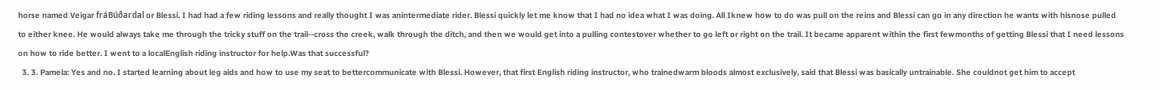horse named Veigar fráBúðardal or Blessi. I had had a few riding lessons and really thought I was anintermediate rider. Blessi quickly let me know that I had no idea what I was doing. All Iknew how to do was pull on the reins and Blessi can go in any direction he wants with hisnose pulled to either knee. He would always take me through the tricky stuff on the trail--cross the creek, walk through the ditch, and then we would get into a pulling contestover whether to go left or right on the trail. It became apparent within the first fewmonths of getting Blessi that I need lessons on how to ride better. I went to a localEnglish riding instructor for help.Was that successful?
  3. 3. Pamela: Yes and no. I started learning about leg aids and how to use my seat to bettercommunicate with Blessi. However, that first English riding instructor, who trainedwarm bloods almost exclusively, said that Blessi was basically untrainable. She couldnot get him to accept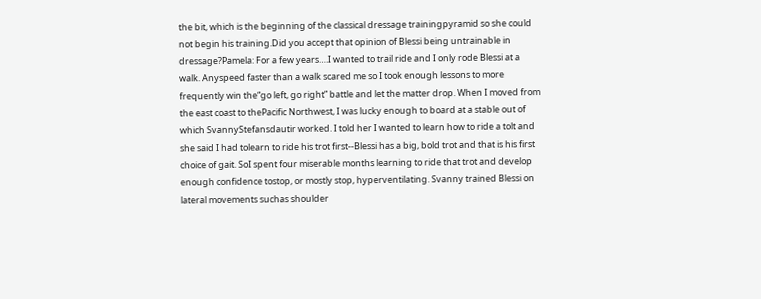the bit, which is the beginning of the classical dressage trainingpyramid so she could not begin his training.Did you accept that opinion of Blessi being untrainable in dressage?Pamela: For a few years….I wanted to trail ride and I only rode Blessi at a walk. Anyspeed faster than a walk scared me so I took enough lessons to more frequently win the“go left, go right” battle and let the matter drop. When I moved from the east coast to thePacific Northwest, I was lucky enough to board at a stable out of which SvannyStefansdautir worked. I told her I wanted to learn how to ride a tolt and she said I had tolearn to ride his trot first--Blessi has a big, bold trot and that is his first choice of gait. SoI spent four miserable months learning to ride that trot and develop enough confidence tostop, or mostly stop, hyperventilating. Svanny trained Blessi on lateral movements suchas shoulder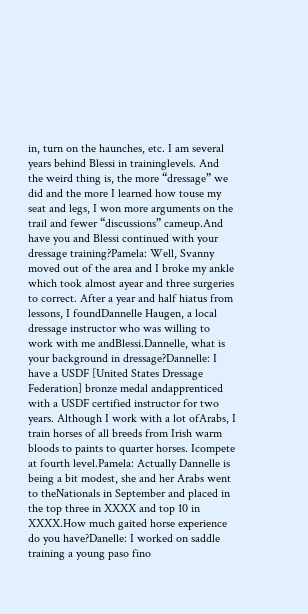in, turn on the haunches, etc. I am several years behind Blessi in traininglevels. And the weird thing is, the more “dressage” we did and the more I learned how touse my seat and legs, I won more arguments on the trail and fewer “discussions” cameup.And have you and Blessi continued with your dressage training?Pamela: Well, Svanny moved out of the area and I broke my ankle which took almost ayear and three surgeries to correct. After a year and half hiatus from lessons, I foundDannelle Haugen, a local dressage instructor who was willing to work with me andBlessi.Dannelle, what is your background in dressage?Dannelle: I have a USDF [United States Dressage Federation] bronze medal andapprenticed with a USDF certified instructor for two years. Although I work with a lot ofArabs, I train horses of all breeds from Irish warm bloods to paints to quarter horses. Icompete at fourth level.Pamela: Actually Dannelle is being a bit modest, she and her Arabs went to theNationals in September and placed in the top three in XXXX and top 10 in XXXX.How much gaited horse experience do you have?Danelle: I worked on saddle training a young paso fino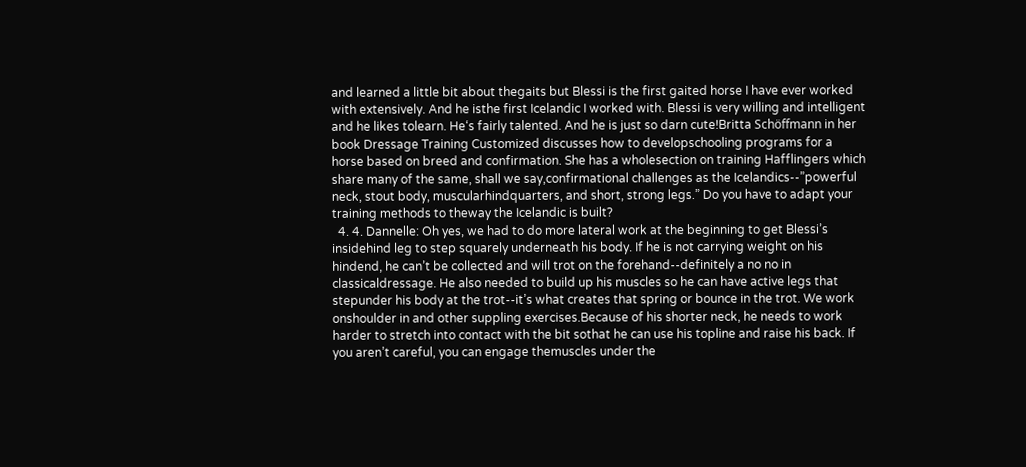and learned a little bit about thegaits but Blessi is the first gaited horse I have ever worked with extensively. And he isthe first Icelandic I worked with. Blessi is very willing and intelligent and he likes tolearn. He‘s fairly talented. And he is just so darn cute!Britta Schöffmann in her book Dressage Training Customized discusses how to developschooling programs for a horse based on breed and confirmation. She has a wholesection on training Hafflingers which share many of the same, shall we say,confirmational challenges as the Icelandics--”powerful neck, stout body, muscularhindquarters, and short, strong legs.” Do you have to adapt your training methods to theway the Icelandic is built?
  4. 4. Dannelle: Oh yes, we had to do more lateral work at the beginning to get Blessi’s insidehind leg to step squarely underneath his body. If he is not carrying weight on his hindend, he can’t be collected and will trot on the forehand--definitely a no no in classicaldressage. He also needed to build up his muscles so he can have active legs that stepunder his body at the trot--it’s what creates that spring or bounce in the trot. We work onshoulder in and other suppling exercises.Because of his shorter neck, he needs to work harder to stretch into contact with the bit sothat he can use his topline and raise his back. If you aren’t careful, you can engage themuscles under the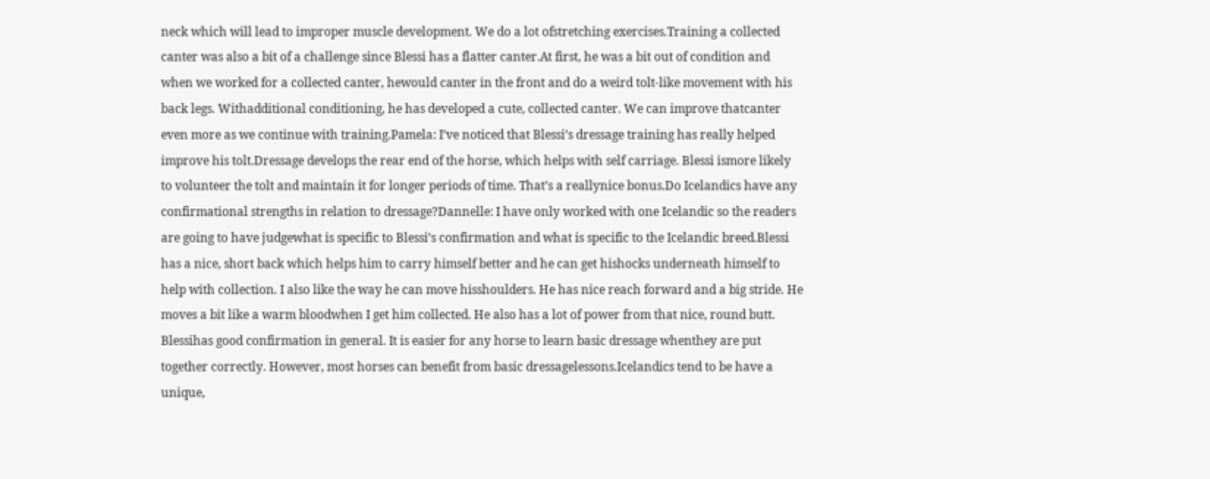neck which will lead to improper muscle development. We do a lot ofstretching exercises.Training a collected canter was also a bit of a challenge since Blessi has a flatter canter.At first, he was a bit out of condition and when we worked for a collected canter, hewould canter in the front and do a weird tolt-like movement with his back legs. Withadditional conditioning, he has developed a cute, collected canter. We can improve thatcanter even more as we continue with training.Pamela: I’ve noticed that Blessi’s dressage training has really helped improve his tolt.Dressage develops the rear end of the horse, which helps with self carriage. Blessi ismore likely to volunteer the tolt and maintain it for longer periods of time. That’s a reallynice bonus.Do Icelandics have any confirmational strengths in relation to dressage?Dannelle: I have only worked with one Icelandic so the readers are going to have judgewhat is specific to Blessi’s confirmation and what is specific to the Icelandic breed.Blessi has a nice, short back which helps him to carry himself better and he can get hishocks underneath himself to help with collection. I also like the way he can move hisshoulders. He has nice reach forward and a big stride. He moves a bit like a warm bloodwhen I get him collected. He also has a lot of power from that nice, round butt. Blessihas good confirmation in general. It is easier for any horse to learn basic dressage whenthey are put together correctly. However, most horses can benefit from basic dressagelessons.Icelandics tend to be have a unique,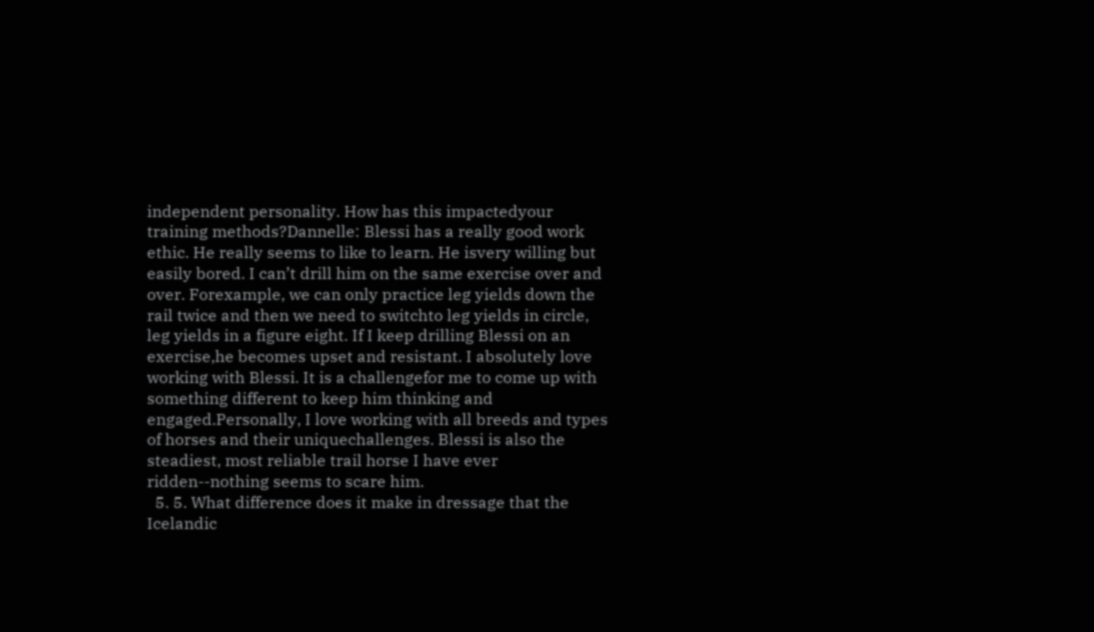independent personality. How has this impactedyour training methods?Dannelle: Blessi has a really good work ethic. He really seems to like to learn. He isvery willing but easily bored. I can’t drill him on the same exercise over and over. Forexample, we can only practice leg yields down the rail twice and then we need to switchto leg yields in circle, leg yields in a figure eight. If I keep drilling Blessi on an exercise,he becomes upset and resistant. I absolutely love working with Blessi. It is a challengefor me to come up with something different to keep him thinking and engaged.Personally, I love working with all breeds and types of horses and their uniquechallenges. Blessi is also the steadiest, most reliable trail horse I have ever ridden--nothing seems to scare him.
  5. 5. What difference does it make in dressage that the Icelandic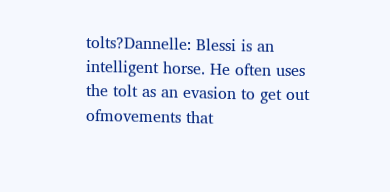tolts?Dannelle: Blessi is an intelligent horse. He often uses the tolt as an evasion to get out ofmovements that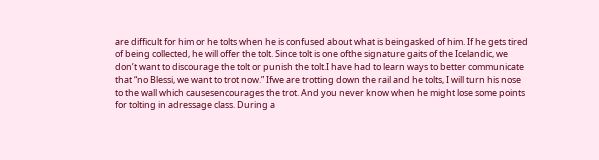are difficult for him or he tolts when he is confused about what is beingasked of him. If he gets tired of being collected, he will offer the tolt. Since tolt is one ofthe signature gaits of the Icelandic, we don’t want to discourage the tolt or punish the tolt.I have had to learn ways to better communicate that “no Blessi, we want to trot now.” Ifwe are trotting down the rail and he tolts, I will turn his nose to the wall which causesencourages the trot. And you never know when he might lose some points for tolting in adressage class. During a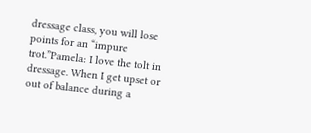dressage class, you will lose points for an “impure trot.”Pamela: I love the tolt in dressage. When I get upset or out of balance during a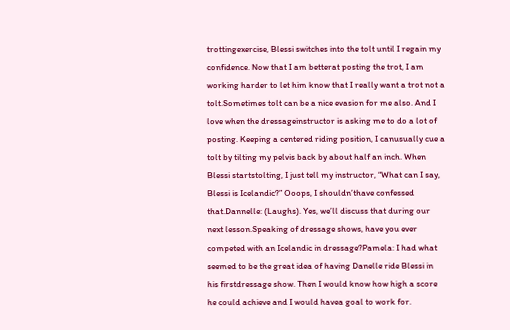trottingexercise, Blessi switches into the tolt until I regain my confidence. Now that I am betterat posting the trot, I am working harder to let him know that I really want a trot not a tolt.Sometimes tolt can be a nice evasion for me also. And I love when the dressageinstructor is asking me to do a lot of posting. Keeping a centered riding position, I canusually cue a tolt by tilting my pelvis back by about half an inch. When Blessi startstolting, I just tell my instructor, “What can I say, Blessi is Icelandic?” Ooops, I shouldn’thave confessed that.Dannelle: (Laughs). Yes, we’ll discuss that during our next lesson.Speaking of dressage shows, have you ever competed with an Icelandic in dressage?Pamela: I had what seemed to be the great idea of having Danelle ride Blessi in his firstdressage show. Then I would know how high a score he could achieve and I would havea goal to work for.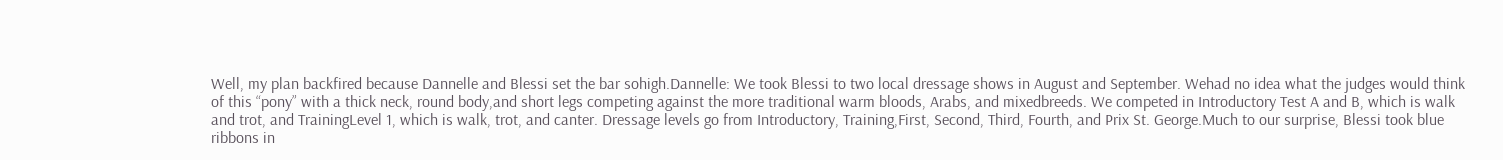Well, my plan backfired because Dannelle and Blessi set the bar sohigh.Dannelle: We took Blessi to two local dressage shows in August and September. Wehad no idea what the judges would think of this “pony” with a thick neck, round body,and short legs competing against the more traditional warm bloods, Arabs, and mixedbreeds. We competed in Introductory Test A and B, which is walk and trot, and TrainingLevel 1, which is walk, trot, and canter. Dressage levels go from Introductory, Training,First, Second, Third, Fourth, and Prix St. George.Much to our surprise, Blessi took blue ribbons in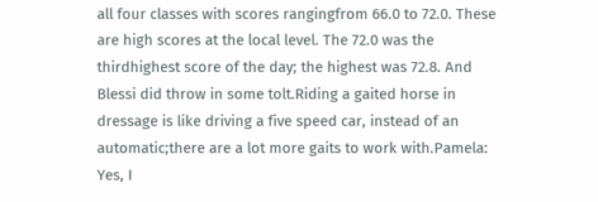all four classes with scores rangingfrom 66.0 to 72.0. These are high scores at the local level. The 72.0 was the thirdhighest score of the day; the highest was 72.8. And Blessi did throw in some tolt.Riding a gaited horse in dressage is like driving a five speed car, instead of an automatic;there are a lot more gaits to work with.Pamela: Yes, I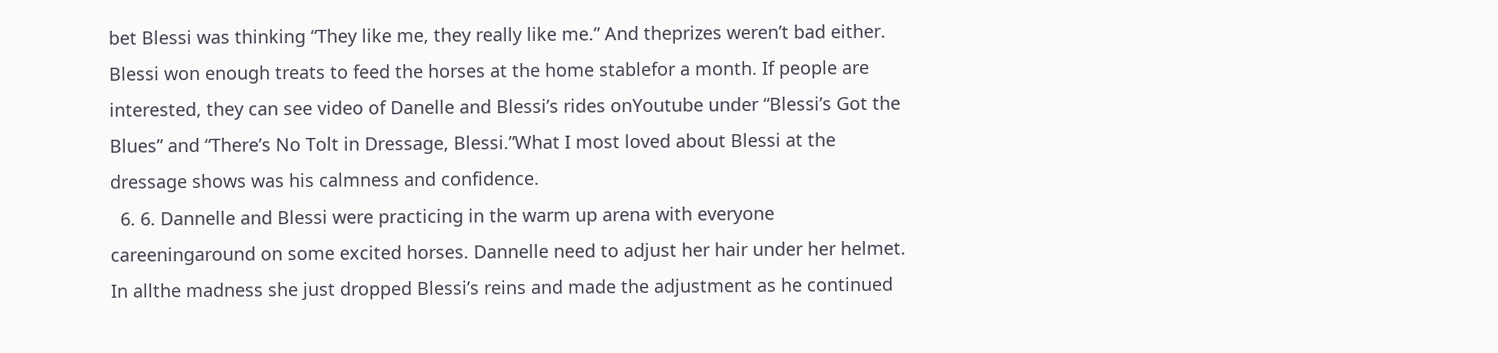bet Blessi was thinking “They like me, they really like me.” And theprizes weren’t bad either. Blessi won enough treats to feed the horses at the home stablefor a month. If people are interested, they can see video of Danelle and Blessi’s rides onYoutube under “Blessi’s Got the Blues” and “There’s No Tolt in Dressage, Blessi.”What I most loved about Blessi at the dressage shows was his calmness and confidence.
  6. 6. Dannelle and Blessi were practicing in the warm up arena with everyone careeningaround on some excited horses. Dannelle need to adjust her hair under her helmet. In allthe madness she just dropped Blessi’s reins and made the adjustment as he continued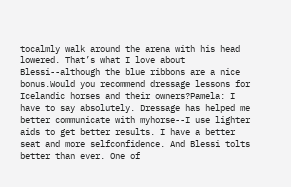tocalmly walk around the arena with his head lowered. That’s what I love about Blessi--although the blue ribbons are a nice bonus.Would you recommend dressage lessons for Icelandic horses and their owners?Pamela: I have to say absolutely. Dressage has helped me better communicate with myhorse--I use lighter aids to get better results. I have a better seat and more selfconfidence. And Blessi tolts better than ever. One of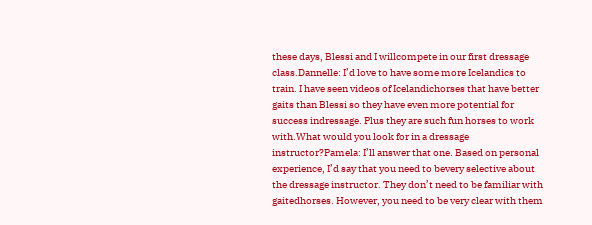these days, Blessi and I willcompete in our first dressage class.Dannelle: I’d love to have some more Icelandics to train. I have seen videos of Icelandichorses that have better gaits than Blessi so they have even more potential for success indressage. Plus they are such fun horses to work with.What would you look for in a dressage instructor?Pamela: I’ll answer that one. Based on personal experience, I’d say that you need to bevery selective about the dressage instructor. They don’t need to be familiar with gaitedhorses. However, you need to be very clear with them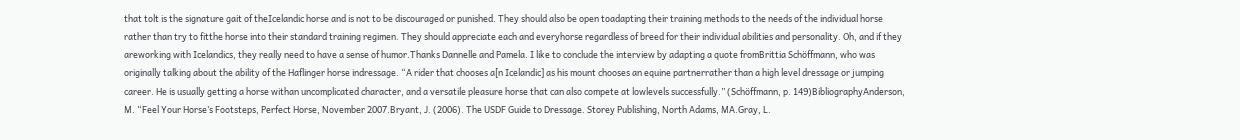that tolt is the signature gait of theIcelandic horse and is not to be discouraged or punished. They should also be open toadapting their training methods to the needs of the individual horse rather than try to fitthe horse into their standard training regimen. They should appreciate each and everyhorse regardless of breed for their individual abilities and personality. Oh, and if they areworking with Icelandics, they really need to have a sense of humor.Thanks Dannelle and Pamela. I like to conclude the interview by adapting a quote fromBrittia Schöffmann, who was originally talking about the ability of the Haflinger horse indressage. “A rider that chooses a[n Icelandic] as his mount chooses an equine partnerrather than a high level dressage or jumping career. He is usually getting a horse withan uncomplicated character, and a versatile pleasure horse that can also compete at lowlevels successfully.” (Schöffmann, p. 149)BibliographyAnderson, M. “Feel Your Horse’s Footsteps, Perfect Horse, November 2007.Bryant, J. (2006). The USDF Guide to Dressage. Storey Publishing, North Adams, MA.Gray, L.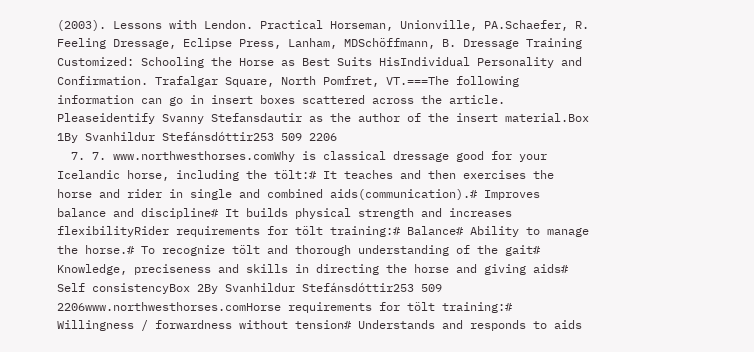(2003). Lessons with Lendon. Practical Horseman, Unionville, PA.Schaefer, R. Feeling Dressage, Eclipse Press, Lanham, MDSchöffmann, B. Dressage Training Customized: Schooling the Horse as Best Suits HisIndividual Personality and Confirmation. Trafalgar Square, North Pomfret, VT.===The following information can go in insert boxes scattered across the article. Pleaseidentify Svanny Stefansdautir as the author of the insert material.Box 1By Svanhildur Stefánsdóttir253 509 2206
  7. 7. www.northwesthorses.comWhy is classical dressage good for your Icelandic horse, including the tölt:# It teaches and then exercises the horse and rider in single and combined aids(communication).# Improves balance and discipline# It builds physical strength and increases flexibilityRider requirements for tölt training:# Balance# Ability to manage the horse.# To recognize tölt and thorough understanding of the gait# Knowledge, preciseness and skills in directing the horse and giving aids# Self consistencyBox 2By Svanhildur Stefánsdóttir253 509 2206www.northwesthorses.comHorse requirements for tölt training:# Willingness / forwardness without tension# Understands and responds to aids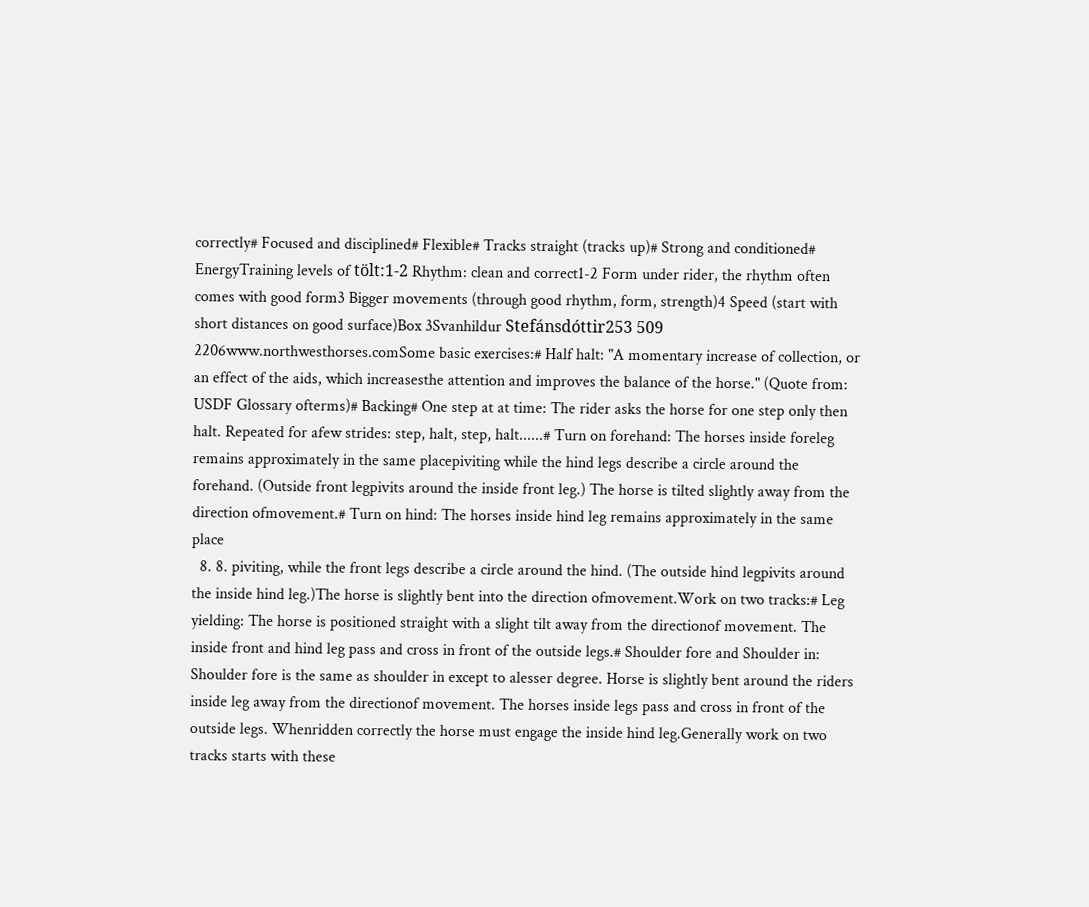correctly# Focused and disciplined# Flexible# Tracks straight (tracks up)# Strong and conditioned# EnergyTraining levels of tölt:1-2 Rhythm: clean and correct1-2 Form under rider, the rhythm often comes with good form3 Bigger movements (through good rhythm, form, strength)4 Speed (start with short distances on good surface)Box 3Svanhildur Stefánsdóttir253 509 2206www.northwesthorses.comSome basic exercises:# Half halt: "A momentary increase of collection, or an effect of the aids, which increasesthe attention and improves the balance of the horse." (Quote from: USDF Glossary ofterms)# Backing# One step at at time: The rider asks the horse for one step only then halt. Repeated for afew strides: step, halt, step, halt......# Turn on forehand: The horses inside foreleg remains approximately in the same placepiviting while the hind legs describe a circle around the forehand. (Outside front legpivits around the inside front leg.) The horse is tilted slightly away from the direction ofmovement.# Turn on hind: The horses inside hind leg remains approximately in the same place
  8. 8. piviting, while the front legs describe a circle around the hind. (The outside hind legpivits around the inside hind leg.)The horse is slightly bent into the direction ofmovement.Work on two tracks:# Leg yielding: The horse is positioned straight with a slight tilt away from the directionof movement. The inside front and hind leg pass and cross in front of the outside legs.# Shoulder fore and Shoulder in: Shoulder fore is the same as shoulder in except to alesser degree. Horse is slightly bent around the riders inside leg away from the directionof movement. The horses inside legs pass and cross in front of the outside legs. Whenridden correctly the horse must engage the inside hind leg.Generally work on two tracks starts with these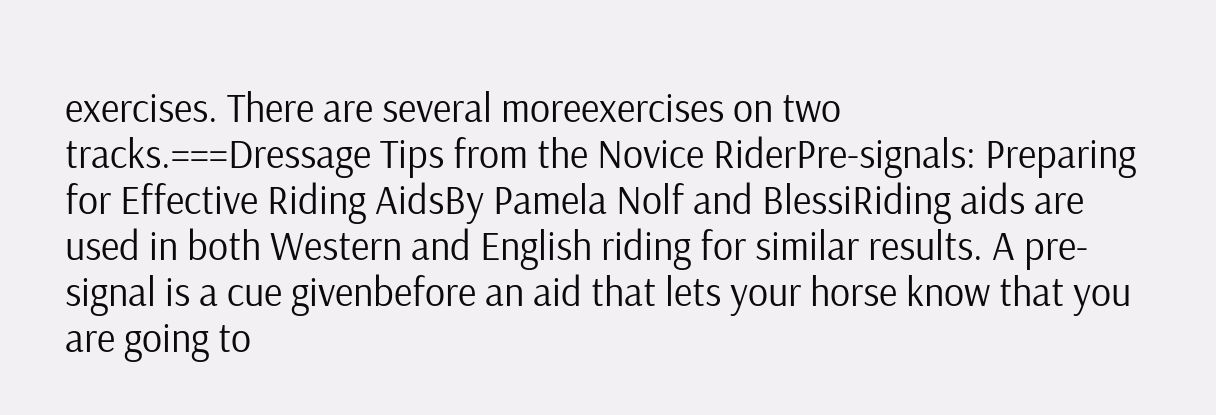exercises. There are several moreexercises on two tracks.===Dressage Tips from the Novice RiderPre-signals: Preparing for Effective Riding AidsBy Pamela Nolf and BlessiRiding aids are used in both Western and English riding for similar results. A pre-signal is a cue givenbefore an aid that lets your horse know that you are going to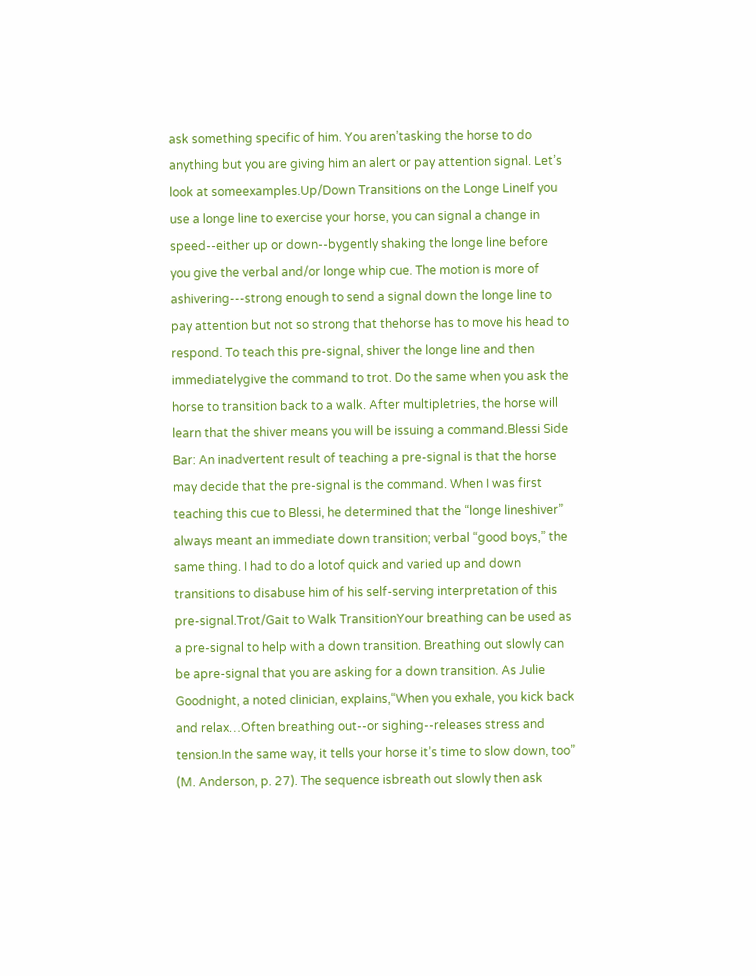ask something specific of him. You aren’tasking the horse to do anything but you are giving him an alert or pay attention signal. Let’s look at someexamples.Up/Down Transitions on the Longe LineIf you use a longe line to exercise your horse, you can signal a change in speed--either up or down--bygently shaking the longe line before you give the verbal and/or longe whip cue. The motion is more of ashivering---strong enough to send a signal down the longe line to pay attention but not so strong that thehorse has to move his head to respond. To teach this pre-signal, shiver the longe line and then immediatelygive the command to trot. Do the same when you ask the horse to transition back to a walk. After multipletries, the horse will learn that the shiver means you will be issuing a command.Blessi Side Bar: An inadvertent result of teaching a pre-signal is that the horse may decide that the pre-signal is the command. When I was first teaching this cue to Blessi, he determined that the “longe lineshiver” always meant an immediate down transition; verbal “good boys,” the same thing. I had to do a lotof quick and varied up and down transitions to disabuse him of his self-serving interpretation of this pre-signal.Trot/Gait to Walk TransitionYour breathing can be used as a pre-signal to help with a down transition. Breathing out slowly can be apre-signal that you are asking for a down transition. As Julie Goodnight, a noted clinician, explains,“When you exhale, you kick back and relax…Often breathing out--or sighing--releases stress and tension.In the same way, it tells your horse it’s time to slow down, too” (M. Anderson, p. 27). The sequence isbreath out slowly then ask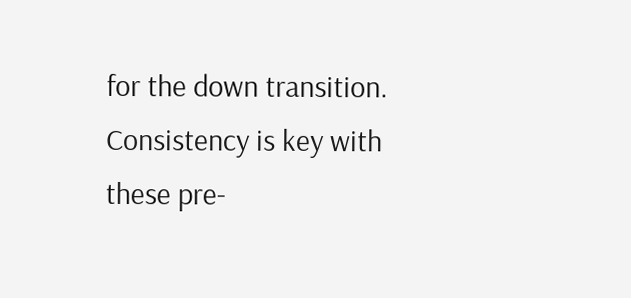for the down transition. Consistency is key with these pre-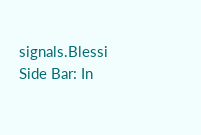signals.Blessi Side Bar: In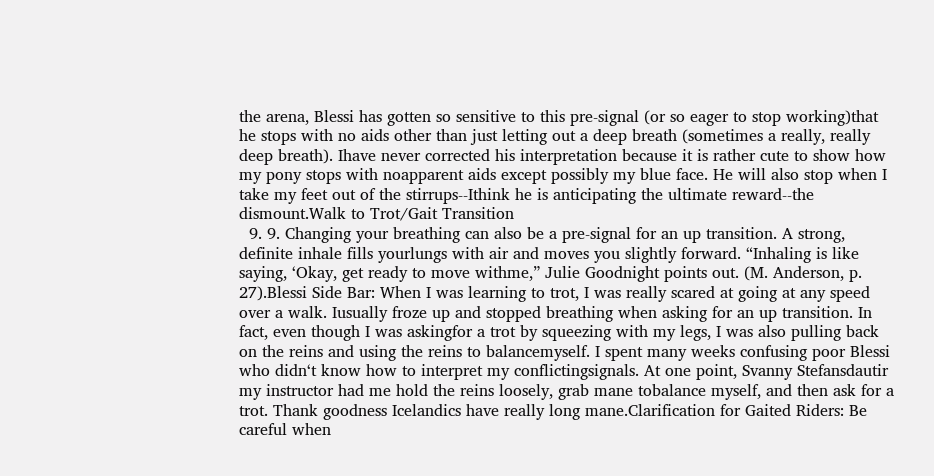the arena, Blessi has gotten so sensitive to this pre-signal (or so eager to stop working)that he stops with no aids other than just letting out a deep breath (sometimes a really, really deep breath). Ihave never corrected his interpretation because it is rather cute to show how my pony stops with noapparent aids except possibly my blue face. He will also stop when I take my feet out of the stirrups--Ithink he is anticipating the ultimate reward--the dismount.Walk to Trot/Gait Transition
  9. 9. Changing your breathing can also be a pre-signal for an up transition. A strong, definite inhale fills yourlungs with air and moves you slightly forward. “Inhaling is like saying, ‘Okay, get ready to move withme,” Julie Goodnight points out. (M. Anderson, p. 27).Blessi Side Bar: When I was learning to trot, I was really scared at going at any speed over a walk. Iusually froze up and stopped breathing when asking for an up transition. In fact, even though I was askingfor a trot by squeezing with my legs, I was also pulling back on the reins and using the reins to balancemyself. I spent many weeks confusing poor Blessi who didn‘t know how to interpret my conflictingsignals. At one point, Svanny Stefansdautir my instructor had me hold the reins loosely, grab mane tobalance myself, and then ask for a trot. Thank goodness Icelandics have really long mane.Clarification for Gaited Riders: Be careful when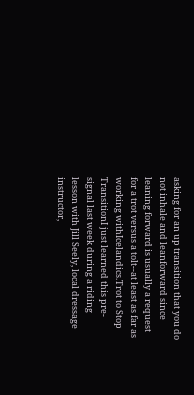asking for an up transition that you do not inhale and leanforward since leaning forward is usually a request for a trot versus a tolt--at least as far as working withIcelandics.Trot to Stop TransitionI just learned this pre-signal last week during a riding lesson with Jill Seely, local dressage instructor,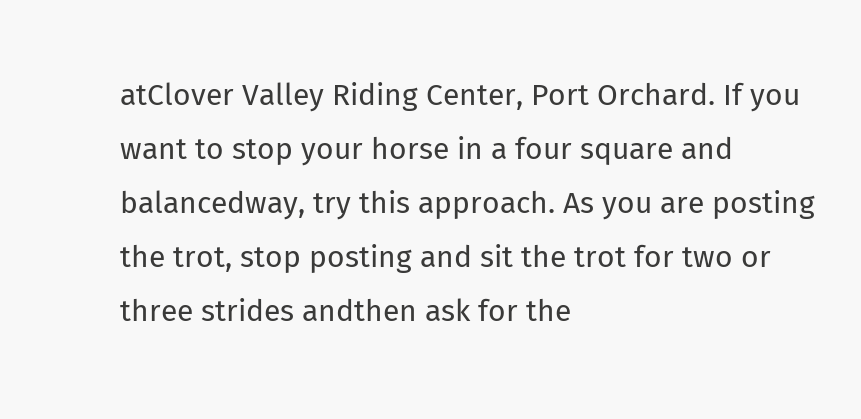atClover Valley Riding Center, Port Orchard. If you want to stop your horse in a four square and balancedway, try this approach. As you are posting the trot, stop posting and sit the trot for two or three strides andthen ask for the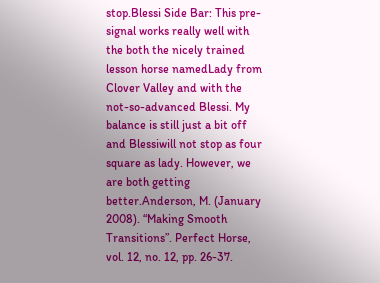stop.Blessi Side Bar: This pre-signal works really well with the both the nicely trained lesson horse namedLady from Clover Valley and with the not-so-advanced Blessi. My balance is still just a bit off and Blessiwill not stop as four square as lady. However, we are both getting better.Anderson, M. (January 2008). “Making Smooth Transitions”. Perfect Horse, vol. 12, no. 12, pp. 26-37.